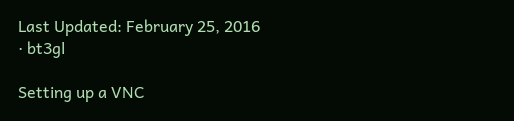Last Updated: February 25, 2016
· bt3gl

Setting up a VNC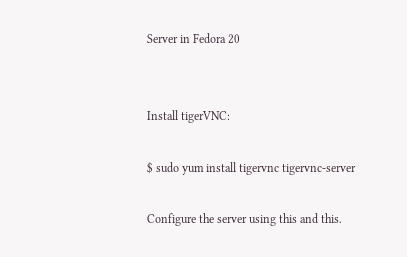Server in Fedora 20


Install tigerVNC:

$ sudo yum install tigervnc tigervnc-server

Configure the server using this and this.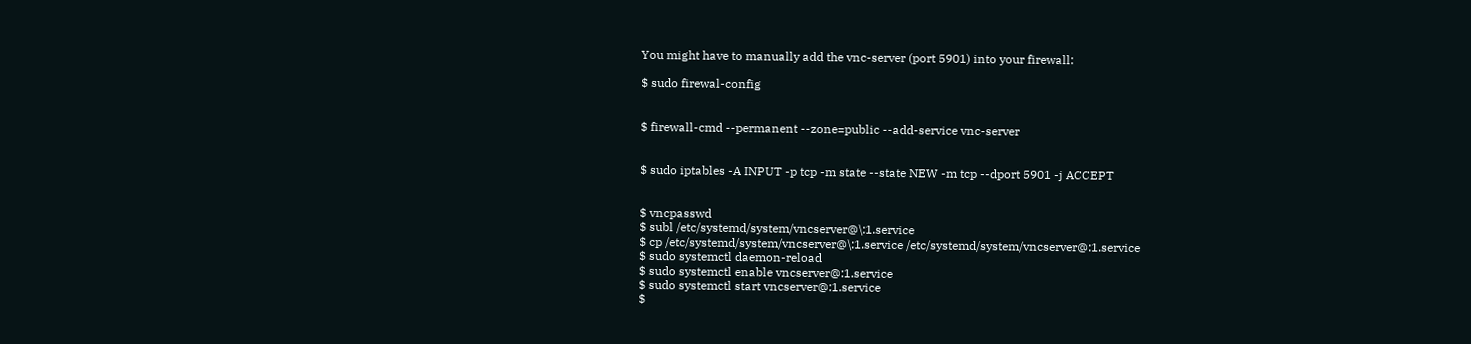You might have to manually add the vnc-server (port 5901) into your firewall:

$ sudo firewal-config


$ firewall-cmd --permanent --zone=public --add-service vnc-server


$ sudo iptables -A INPUT -p tcp -m state --state NEW -m tcp --dport 5901 -j ACCEPT


$ vncpasswd
$ subl /etc/systemd/system/vncserver@\:1.service
$ cp /etc/systemd/system/vncserver@\:1.service /etc/systemd/system/vncserver@:1.service
$ sudo systemctl daemon-reload
$ sudo systemctl enable vncserver@:1.service
$ sudo systemctl start vncserver@:1.service
$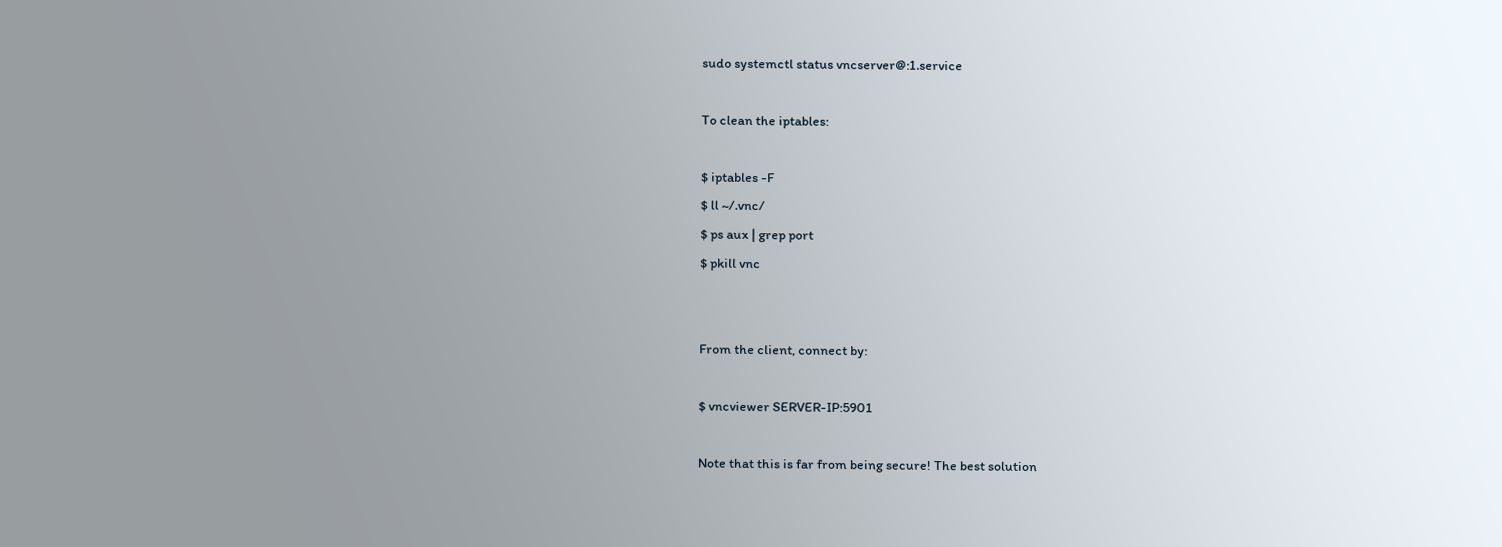sudo systemctl status vncserver@:1.service

To clean the iptables:

$ iptables -F
$ ll ~/.vnc/
$ ps aux | grep port
$ pkill vnc


From the client, connect by:

$ vncviewer SERVER-IP:5901

Note that this is far from being secure! The best solution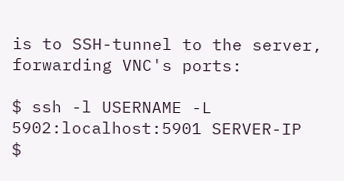is to SSH-tunnel to the server, forwarding VNC's ports:

$ ssh -l USERNAME -L 5902:localhost:5901 SERVER-IP
$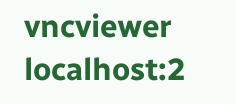vncviewer localhost:2